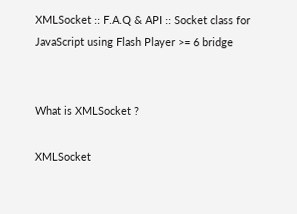XMLSocket :: F.A.Q & API :: Socket class for JavaScript using Flash Player >= 6 bridge


What is XMLSocket ?

XMLSocket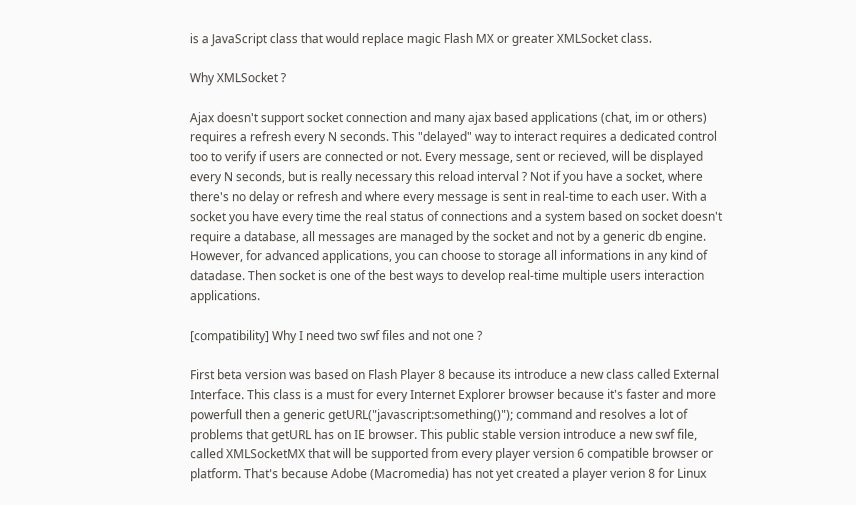is a JavaScript class that would replace magic Flash MX or greater XMLSocket class.

Why XMLSocket ?

Ajax doesn't support socket connection and many ajax based applications (chat, im or others) requires a refresh every N seconds. This "delayed" way to interact requires a dedicated control too to verify if users are connected or not. Every message, sent or recieved, will be displayed every N seconds, but is really necessary this reload interval ? Not if you have a socket, where there's no delay or refresh and where every message is sent in real-time to each user. With a socket you have every time the real status of connections and a system based on socket doesn't require a database, all messages are managed by the socket and not by a generic db engine. However, for advanced applications, you can choose to storage all informations in any kind of datadase. Then socket is one of the best ways to develop real-time multiple users interaction applications.

[compatibility] Why I need two swf files and not one ?

First beta version was based on Flash Player 8 because its introduce a new class called External Interface. This class is a must for every Internet Explorer browser because it's faster and more powerfull then a generic getURL("javascript:something()"); command and resolves a lot of problems that getURL has on IE browser. This public stable version introduce a new swf file, called XMLSocketMX that will be supported from every player version 6 compatible browser or platform. That's because Adobe (Macromedia) has not yet created a player verion 8 for Linux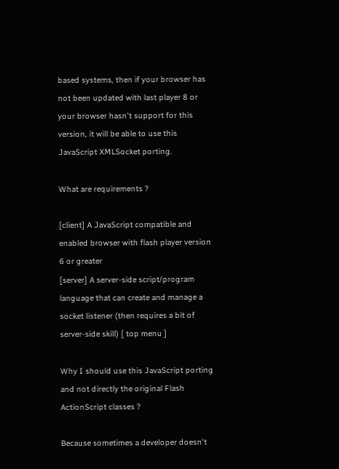based systems, then if your browser has not been updated with last player 8 or your browser hasn't support for this version, it will be able to use this JavaScript XMLSocket porting.

What are requirements ?

[client] A JavaScript compatible and enabled browser with flash player version 6 or greater
[server] A server-side script/program language that can create and manage a socket listener (then requires a bit of server-side skill) [ top menu ]

Why I should use this JavaScript porting and not directly the original Flash ActionScript classes ?

Because sometimes a developer doesn't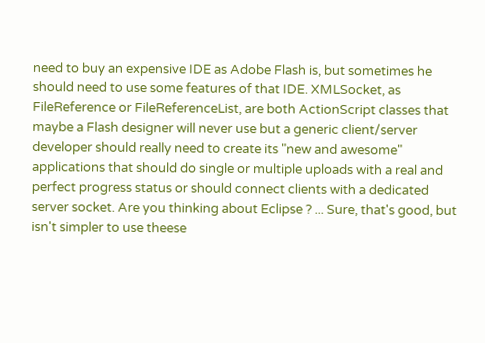need to buy an expensive IDE as Adobe Flash is, but sometimes he should need to use some features of that IDE. XMLSocket, as FileReference or FileReferenceList, are both ActionScript classes that maybe a Flash designer will never use but a generic client/server developer should really need to create its "new and awesome" applications that should do single or multiple uploads with a real and perfect progress status or should connect clients with a dedicated server socket. Are you thinking about Eclipse ? ... Sure, that's good, but isn't simpler to use theese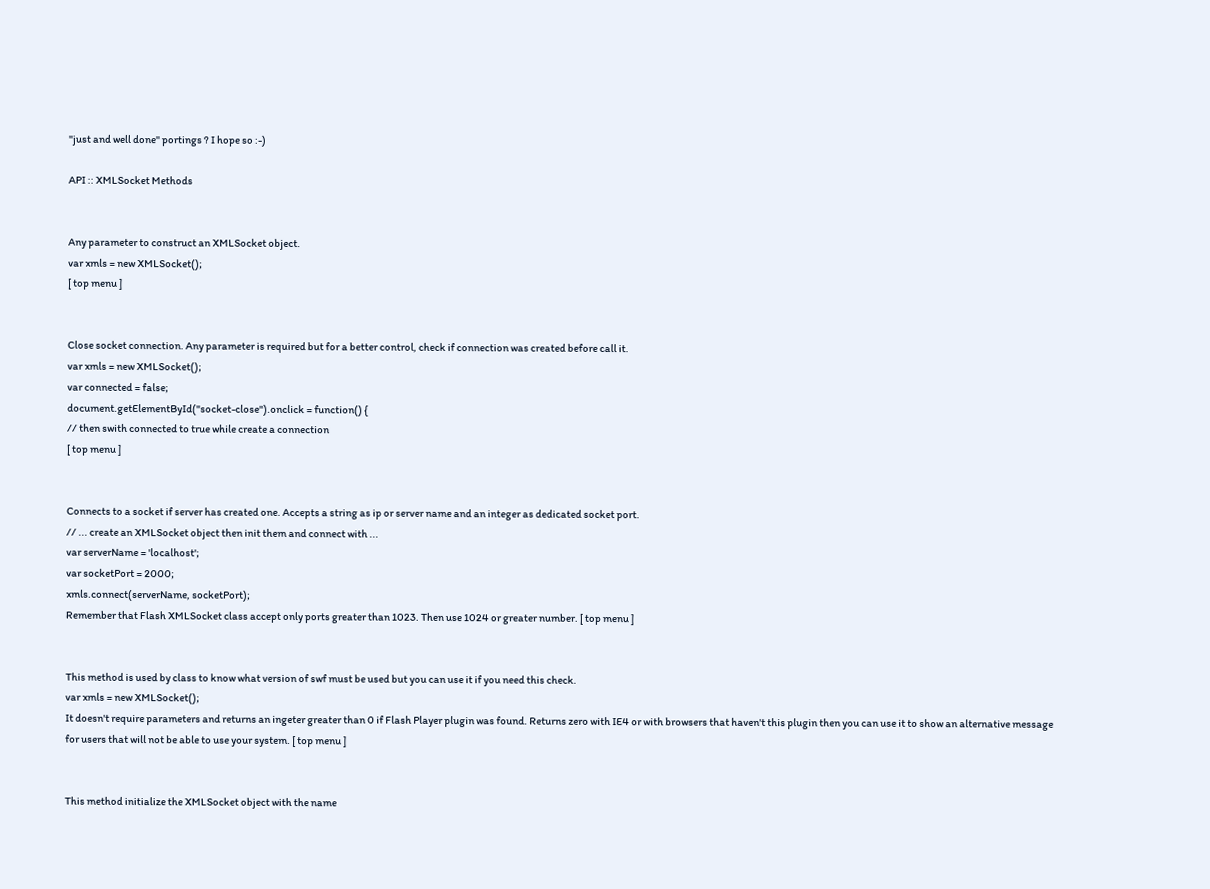"just and well done" portings ? I hope so :-)

API :: XMLSocket Methods


Any parameter to construct an XMLSocket object.
var xmls = new XMLSocket();
[ top menu ]


Close socket connection. Any parameter is required but for a better control, check if connection was created before call it.
var xmls = new XMLSocket();
var connected = false;
document.getElementById("socket-close").onclick = function() {
// then swith connected to true while create a connection
[ top menu ]


Connects to a socket if server has created one. Accepts a string as ip or server name and an integer as dedicated socket port.
// ... create an XMLSocket object then init them and connect with ...
var serverName = 'localhost';
var socketPort = 2000;
xmls.connect(serverName, socketPort);
Remember that Flash XMLSocket class accept only ports greater than 1023. Then use 1024 or greater number. [ top menu ]


This method is used by class to know what version of swf must be used but you can use it if you need this check.
var xmls = new XMLSocket();
It doesn't require parameters and returns an ingeter greater than 0 if Flash Player plugin was found. Returns zero with IE4 or with browsers that haven't this plugin then you can use it to show an alternative message for users that will not be able to use your system. [ top menu ]


This method initialize the XMLSocket object with the name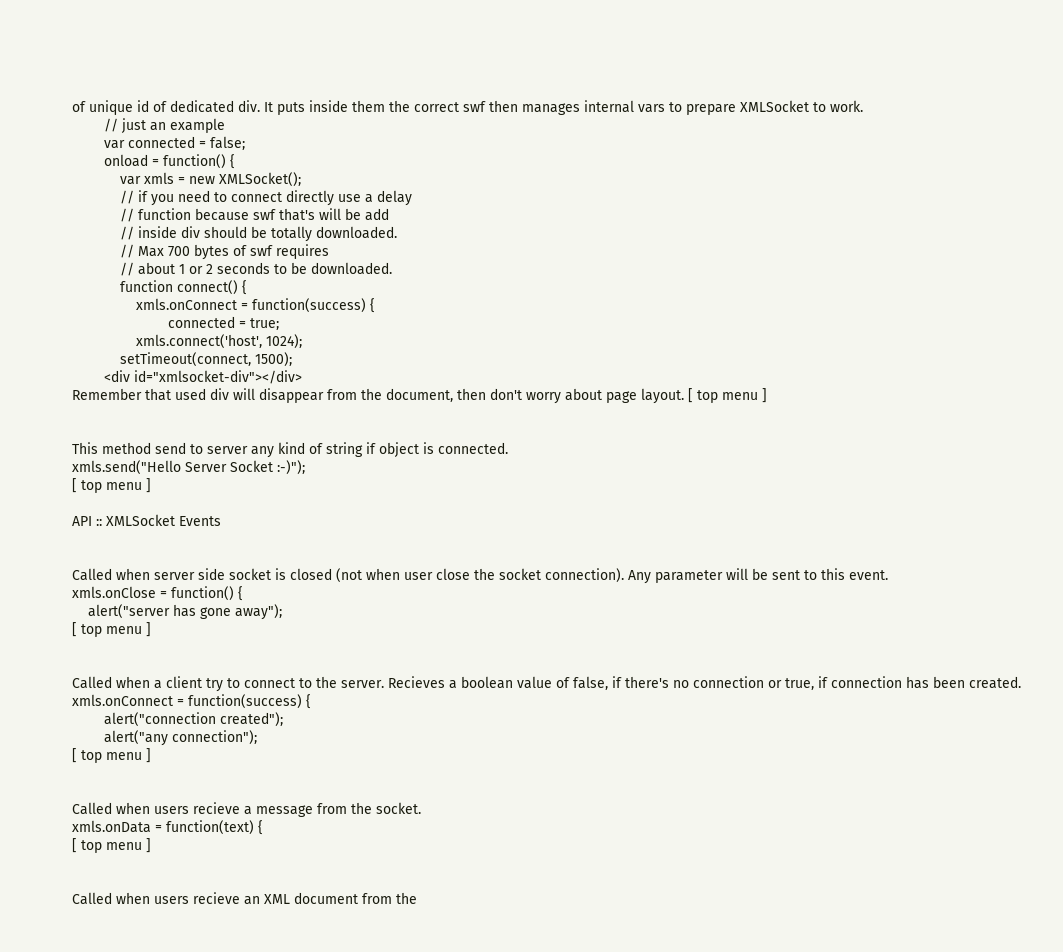of unique id of dedicated div. It puts inside them the correct swf then manages internal vars to prepare XMLSocket to work.
        // just an example
        var connected = false;
        onload = function() {
            var xmls = new XMLSocket();
            // if you need to connect directly use a delay
            // function because swf that's will be add
            // inside div should be totally downloaded.
            // Max 700 bytes of swf requires
            // about 1 or 2 seconds to be downloaded.
            function connect() {
                xmls.onConnect = function(success) {
                        connected = true;
                xmls.connect('host', 1024);
            setTimeout(connect, 1500);
        <div id="xmlsocket-div"></div>
Remember that used div will disappear from the document, then don't worry about page layout. [ top menu ]


This method send to server any kind of string if object is connected.
xmls.send("Hello Server Socket :-)");
[ top menu ]

API :: XMLSocket Events


Called when server side socket is closed (not when user close the socket connection). Any parameter will be sent to this event.
xmls.onClose = function() {
    alert("server has gone away");
[ top menu ]


Called when a client try to connect to the server. Recieves a boolean value of false, if there's no connection or true, if connection has been created.
xmls.onConnect = function(success) {
        alert("connection created");
        alert("any connection");
[ top menu ]


Called when users recieve a message from the socket.
xmls.onData = function(text) {
[ top menu ]


Called when users recieve an XML document from the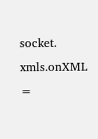socket.
xmls.onXML =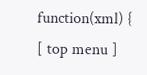function(xml) {
[ top menu ]